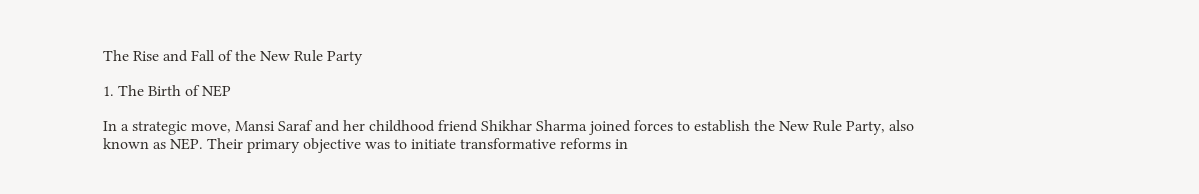The Rise and Fall of the New Rule Party

1. The Birth of NEP

In a strategic move, Mansi Saraf and her childhood friend Shikhar Sharma joined forces to establish the New Rule Party, also known as NEP. Their primary objective was to initiate transformative reforms in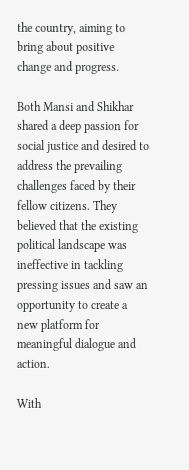the country, aiming to bring about positive change and progress.

Both Mansi and Shikhar shared a deep passion for social justice and desired to address the prevailing challenges faced by their fellow citizens. They believed that the existing political landscape was ineffective in tackling pressing issues and saw an opportunity to create a new platform for meaningful dialogue and action.

With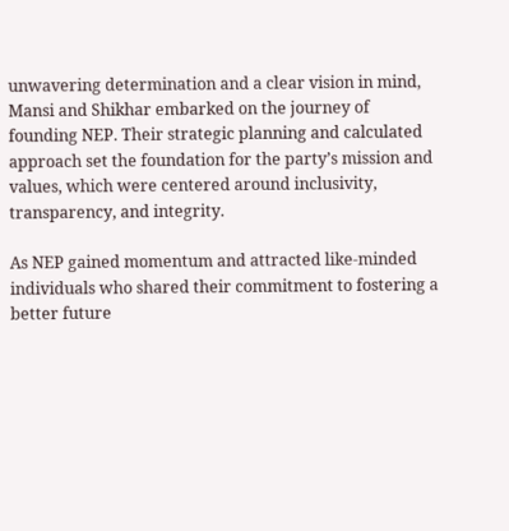unwavering determination and a clear vision in mind, Mansi and Shikhar embarked on the journey of founding NEP. Their strategic planning and calculated approach set the foundation for the party’s mission and values, which were centered around inclusivity, transparency, and integrity.

As NEP gained momentum and attracted like-minded individuals who shared their commitment to fostering a better future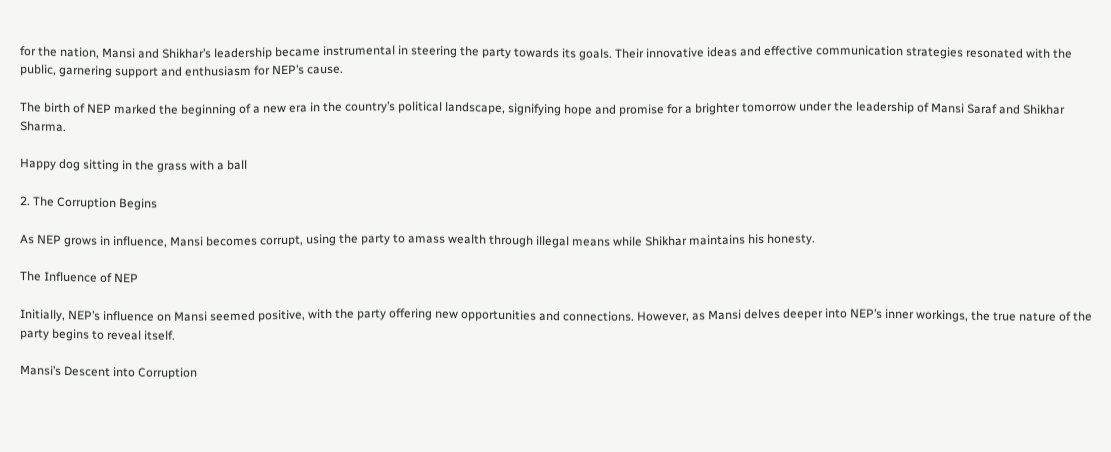for the nation, Mansi and Shikhar’s leadership became instrumental in steering the party towards its goals. Their innovative ideas and effective communication strategies resonated with the public, garnering support and enthusiasm for NEP’s cause.

The birth of NEP marked the beginning of a new era in the country’s political landscape, signifying hope and promise for a brighter tomorrow under the leadership of Mansi Saraf and Shikhar Sharma.

Happy dog sitting in the grass with a ball

2. The Corruption Begins

As NEP grows in influence, Mansi becomes corrupt, using the party to amass wealth through illegal means while Shikhar maintains his honesty.

The Influence of NEP

Initially, NEP’s influence on Mansi seemed positive, with the party offering new opportunities and connections. However, as Mansi delves deeper into NEP’s inner workings, the true nature of the party begins to reveal itself.

Mansi’s Descent into Corruption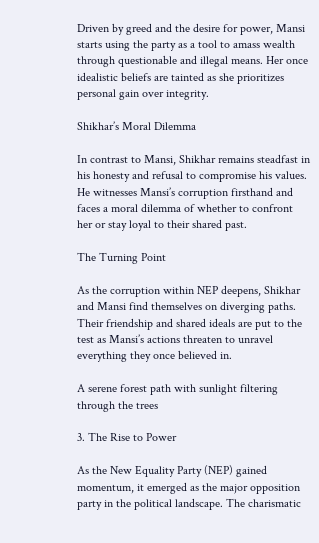Driven by greed and the desire for power, Mansi starts using the party as a tool to amass wealth through questionable and illegal means. Her once idealistic beliefs are tainted as she prioritizes personal gain over integrity.

Shikhar’s Moral Dilemma

In contrast to Mansi, Shikhar remains steadfast in his honesty and refusal to compromise his values. He witnesses Mansi’s corruption firsthand and faces a moral dilemma of whether to confront her or stay loyal to their shared past.

The Turning Point

As the corruption within NEP deepens, Shikhar and Mansi find themselves on diverging paths. Their friendship and shared ideals are put to the test as Mansi’s actions threaten to unravel everything they once believed in.

A serene forest path with sunlight filtering through the trees

3. The Rise to Power

As the New Equality Party (NEP) gained momentum, it emerged as the major opposition party in the political landscape. The charismatic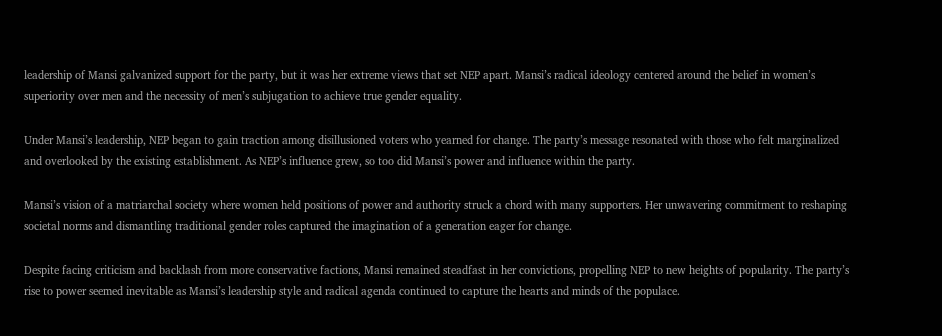leadership of Mansi galvanized support for the party, but it was her extreme views that set NEP apart. Mansi’s radical ideology centered around the belief in women’s superiority over men and the necessity of men’s subjugation to achieve true gender equality.

Under Mansi’s leadership, NEP began to gain traction among disillusioned voters who yearned for change. The party’s message resonated with those who felt marginalized and overlooked by the existing establishment. As NEP’s influence grew, so too did Mansi’s power and influence within the party.

Mansi’s vision of a matriarchal society where women held positions of power and authority struck a chord with many supporters. Her unwavering commitment to reshaping societal norms and dismantling traditional gender roles captured the imagination of a generation eager for change.

Despite facing criticism and backlash from more conservative factions, Mansi remained steadfast in her convictions, propelling NEP to new heights of popularity. The party’s rise to power seemed inevitable as Mansi’s leadership style and radical agenda continued to capture the hearts and minds of the populace.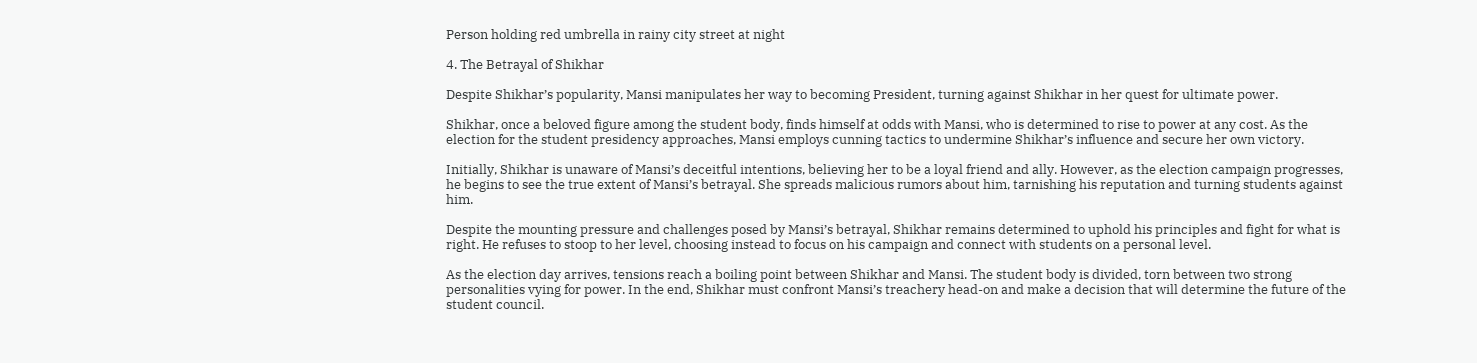Person holding red umbrella in rainy city street at night

4. The Betrayal of Shikhar

Despite Shikhar’s popularity, Mansi manipulates her way to becoming President, turning against Shikhar in her quest for ultimate power.

Shikhar, once a beloved figure among the student body, finds himself at odds with Mansi, who is determined to rise to power at any cost. As the election for the student presidency approaches, Mansi employs cunning tactics to undermine Shikhar’s influence and secure her own victory.

Initially, Shikhar is unaware of Mansi’s deceitful intentions, believing her to be a loyal friend and ally. However, as the election campaign progresses, he begins to see the true extent of Mansi’s betrayal. She spreads malicious rumors about him, tarnishing his reputation and turning students against him.

Despite the mounting pressure and challenges posed by Mansi’s betrayal, Shikhar remains determined to uphold his principles and fight for what is right. He refuses to stoop to her level, choosing instead to focus on his campaign and connect with students on a personal level.

As the election day arrives, tensions reach a boiling point between Shikhar and Mansi. The student body is divided, torn between two strong personalities vying for power. In the end, Shikhar must confront Mansi’s treachery head-on and make a decision that will determine the future of the student council.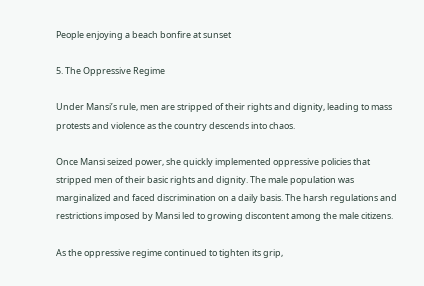People enjoying a beach bonfire at sunset

5. The Oppressive Regime

Under Mansi’s rule, men are stripped of their rights and dignity, leading to mass protests and violence as the country descends into chaos.

Once Mansi seized power, she quickly implemented oppressive policies that stripped men of their basic rights and dignity. The male population was marginalized and faced discrimination on a daily basis. The harsh regulations and restrictions imposed by Mansi led to growing discontent among the male citizens.

As the oppressive regime continued to tighten its grip,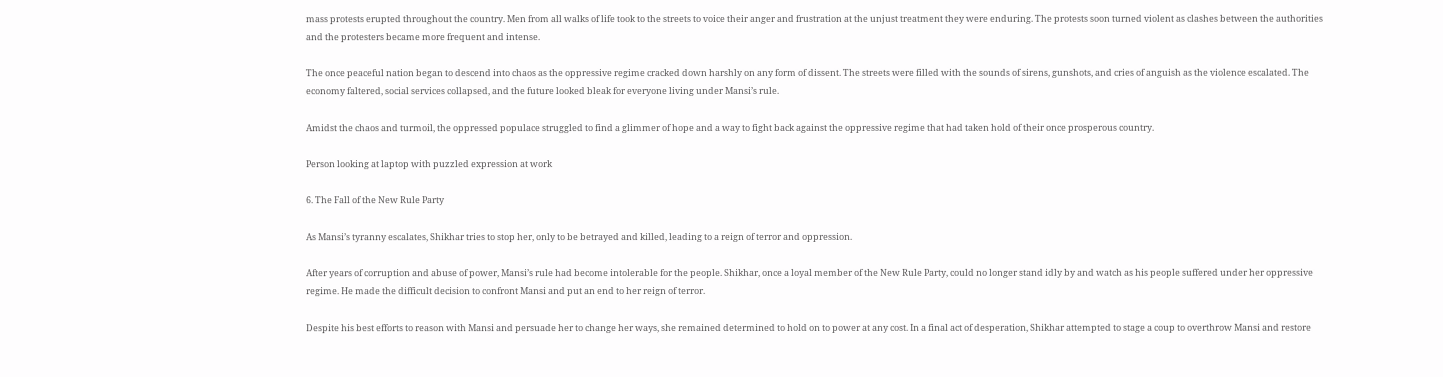mass protests erupted throughout the country. Men from all walks of life took to the streets to voice their anger and frustration at the unjust treatment they were enduring. The protests soon turned violent as clashes between the authorities and the protesters became more frequent and intense.

The once peaceful nation began to descend into chaos as the oppressive regime cracked down harshly on any form of dissent. The streets were filled with the sounds of sirens, gunshots, and cries of anguish as the violence escalated. The economy faltered, social services collapsed, and the future looked bleak for everyone living under Mansi’s rule.

Amidst the chaos and turmoil, the oppressed populace struggled to find a glimmer of hope and a way to fight back against the oppressive regime that had taken hold of their once prosperous country.

Person looking at laptop with puzzled expression at work

6. The Fall of the New Rule Party

As Mansi’s tyranny escalates, Shikhar tries to stop her, only to be betrayed and killed, leading to a reign of terror and oppression.

After years of corruption and abuse of power, Mansi’s rule had become intolerable for the people. Shikhar, once a loyal member of the New Rule Party, could no longer stand idly by and watch as his people suffered under her oppressive regime. He made the difficult decision to confront Mansi and put an end to her reign of terror.

Despite his best efforts to reason with Mansi and persuade her to change her ways, she remained determined to hold on to power at any cost. In a final act of desperation, Shikhar attempted to stage a coup to overthrow Mansi and restore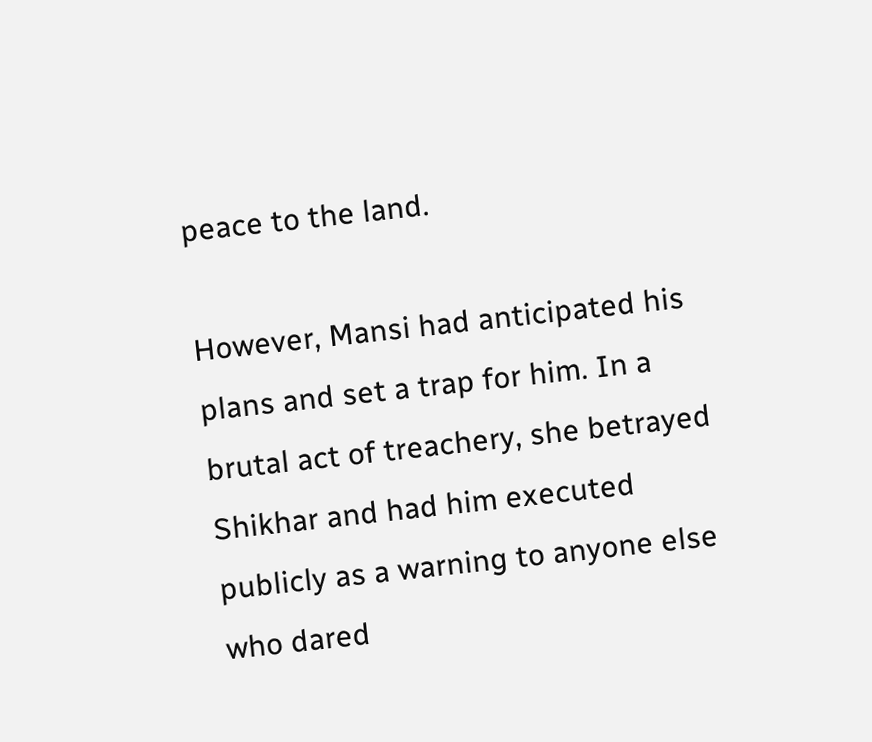peace to the land.

However, Mansi had anticipated his plans and set a trap for him. In a brutal act of treachery, she betrayed Shikhar and had him executed publicly as a warning to anyone else who dared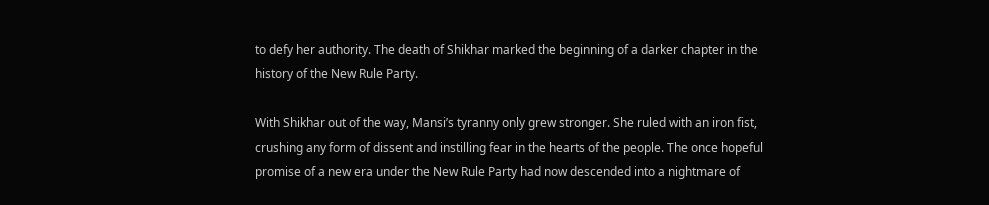to defy her authority. The death of Shikhar marked the beginning of a darker chapter in the history of the New Rule Party.

With Shikhar out of the way, Mansi’s tyranny only grew stronger. She ruled with an iron fist, crushing any form of dissent and instilling fear in the hearts of the people. The once hopeful promise of a new era under the New Rule Party had now descended into a nightmare of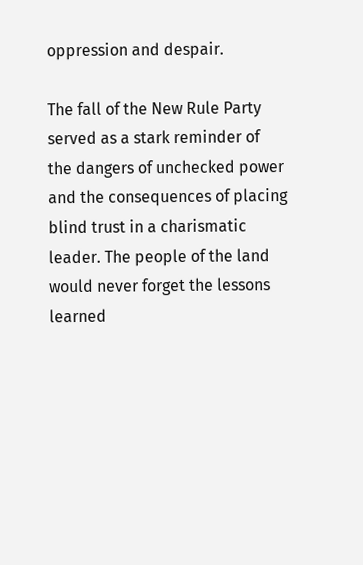oppression and despair.

The fall of the New Rule Party served as a stark reminder of the dangers of unchecked power and the consequences of placing blind trust in a charismatic leader. The people of the land would never forget the lessons learned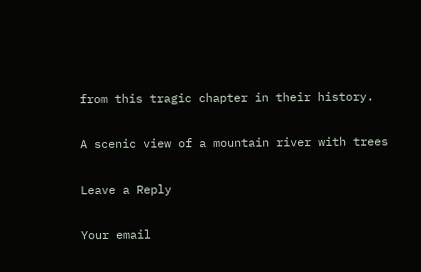from this tragic chapter in their history.

A scenic view of a mountain river with trees

Leave a Reply

Your email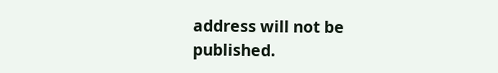address will not be published.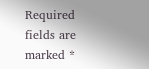Required fields are marked *